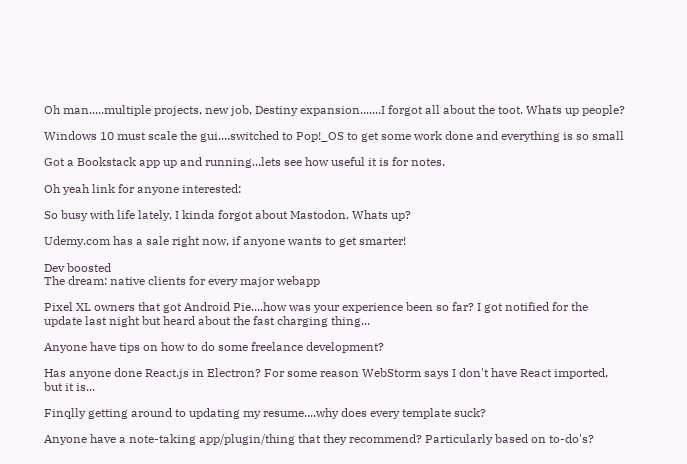Oh man.....multiple projects, new job, Destiny expansion.......I forgot all about the toot. Whats up people?

Windows 10 must scale the gui....switched to Pop!_OS to get some work done and everything is so small

Got a Bookstack app up and running...lets see how useful it is for notes.

Oh yeah link for anyone interested:

So busy with life lately, I kinda forgot about Mastodon. Whats up?

Udemy.com has a sale right now, if anyone wants to get smarter!

Dev boosted
The dream: native clients for every major webapp

Pixel XL owners that got Android Pie....how was your experience been so far? I got notified for the update last night but heard about the fast charging thing...

Anyone have tips on how to do some freelance development?

Has anyone done React.js in Electron? For some reason WebStorm says I don't have React imported, but it is...

Finqlly getting around to updating my resume....why does every template suck?

Anyone have a note-taking app/plugin/thing that they recommend? Particularly based on to-do's?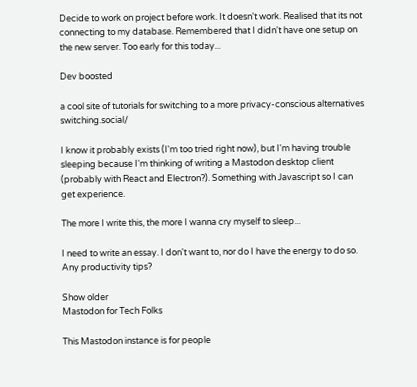Decide to work on project before work. It doesn't work. Realised that its not connecting to my database. Remembered that I didn't have one setup on the new server. Too early for this today...

Dev boosted

a cool site of tutorials for switching to a more privacy-conscious alternatives switching.social/

I know it probably exists (I'm too tried right now), but I'm having trouble sleeping because I'm thinking of writing a Mastodon desktop client (probably with React and Electron?). Something with Javascript so I can get experience.

The more I write this, the more I wanna cry myself to sleep...

I need to write an essay. I don't want to, nor do I have the energy to do so. Any productivity tips?

Show older
Mastodon for Tech Folks

This Mastodon instance is for people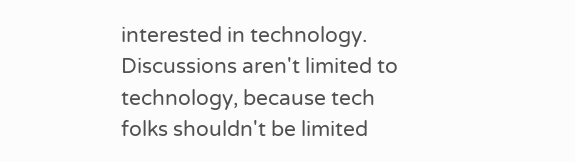interested in technology. Discussions aren't limited to technology, because tech folks shouldn't be limited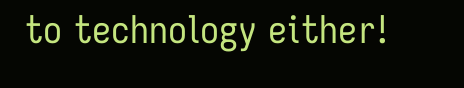to technology either!